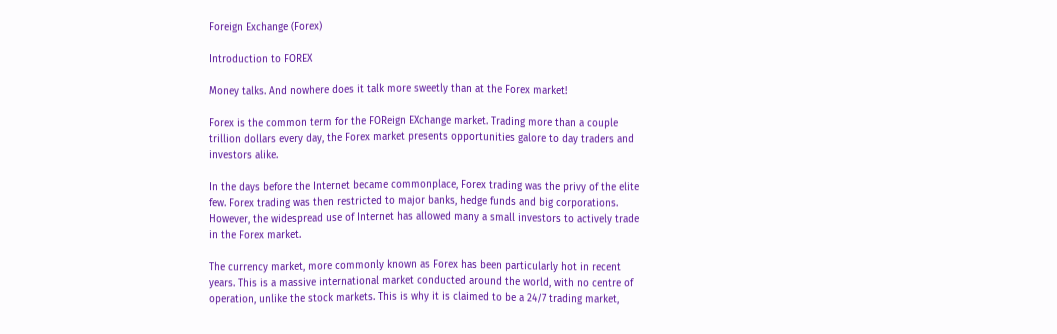Foreign Exchange (Forex)

Introduction to FOREX

Money talks. And nowhere does it talk more sweetly than at the Forex market!

Forex is the common term for the FOReign EXchange market. Trading more than a couple trillion dollars every day, the Forex market presents opportunities galore to day traders and investors alike.

In the days before the Internet became commonplace, Forex trading was the privy of the elite few. Forex trading was then restricted to major banks, hedge funds and big corporations. However, the widespread use of Internet has allowed many a small investors to actively trade in the Forex market.

The currency market, more commonly known as Forex has been particularly hot in recent years. This is a massive international market conducted around the world, with no centre of operation, unlike the stock markets. This is why it is claimed to be a 24/7 trading market,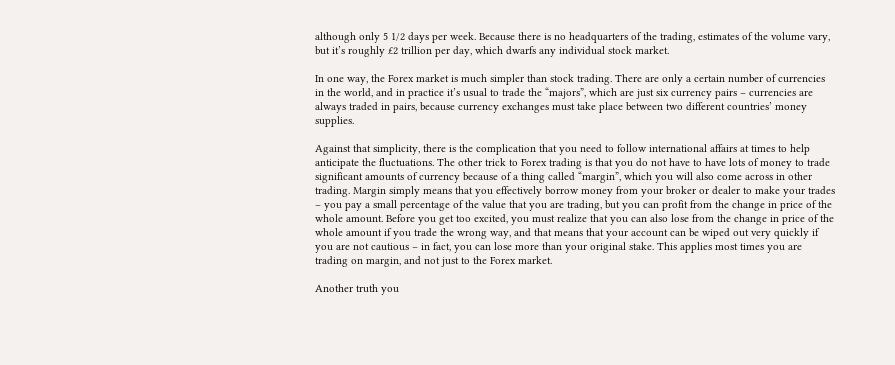although only 5 1/2 days per week. Because there is no headquarters of the trading, estimates of the volume vary, but it’s roughly £2 trillion per day, which dwarfs any individual stock market.

In one way, the Forex market is much simpler than stock trading. There are only a certain number of currencies in the world, and in practice it’s usual to trade the “majors”, which are just six currency pairs – currencies are always traded in pairs, because currency exchanges must take place between two different countries’ money supplies.

Against that simplicity, there is the complication that you need to follow international affairs at times to help anticipate the fluctuations. The other trick to Forex trading is that you do not have to have lots of money to trade significant amounts of currency because of a thing called “margin”, which you will also come across in other trading. Margin simply means that you effectively borrow money from your broker or dealer to make your trades – you pay a small percentage of the value that you are trading, but you can profit from the change in price of the whole amount. Before you get too excited, you must realize that you can also lose from the change in price of the whole amount if you trade the wrong way, and that means that your account can be wiped out very quickly if you are not cautious – in fact, you can lose more than your original stake. This applies most times you are trading on margin, and not just to the Forex market.

Another truth you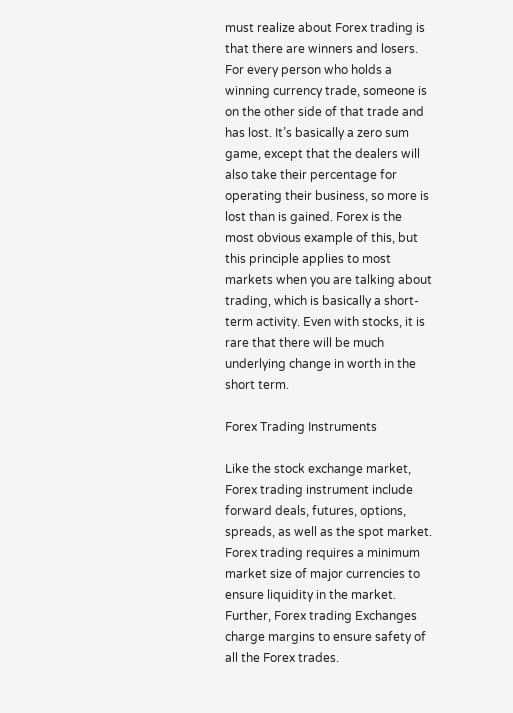must realize about Forex trading is that there are winners and losers. For every person who holds a winning currency trade, someone is on the other side of that trade and has lost. It’s basically a zero sum game, except that the dealers will also take their percentage for operating their business, so more is lost than is gained. Forex is the most obvious example of this, but this principle applies to most markets when you are talking about trading, which is basically a short-term activity. Even with stocks, it is rare that there will be much underlying change in worth in the short term.

Forex Trading Instruments

Like the stock exchange market, Forex trading instrument include forward deals, futures, options, spreads, as well as the spot market. Forex trading requires a minimum market size of major currencies to ensure liquidity in the market. Further, Forex trading Exchanges charge margins to ensure safety of all the Forex trades.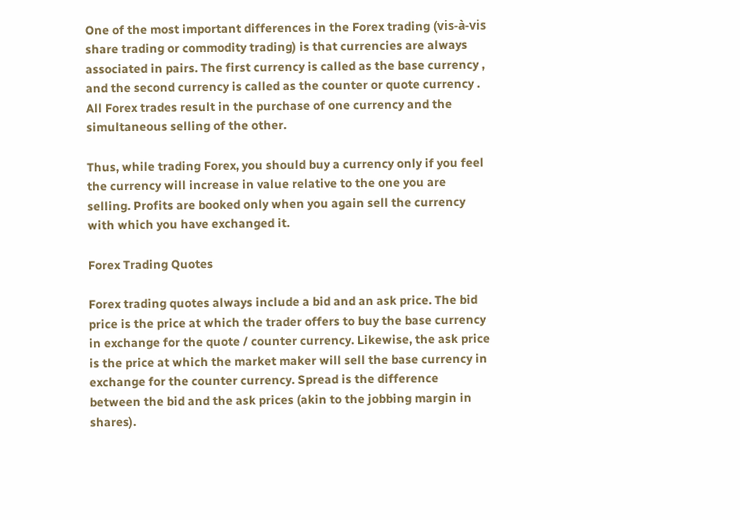One of the most important differences in the Forex trading (vis-à-vis share trading or commodity trading) is that currencies are always associated in pairs. The first currency is called as the base currency , and the second currency is called as the counter or quote currency . All Forex trades result in the purchase of one currency and the simultaneous selling of the other.

Thus, while trading Forex, you should buy a currency only if you feel the currency will increase in value relative to the one you are selling. Profits are booked only when you again sell the currency with which you have exchanged it.

Forex Trading Quotes

Forex trading quotes always include a bid and an ask price. The bid price is the price at which the trader offers to buy the base currency in exchange for the quote / counter currency. Likewise, the ask price is the price at which the market maker will sell the base currency in exchange for the counter currency. Spread is the difference between the bid and the ask prices (akin to the jobbing margin in shares).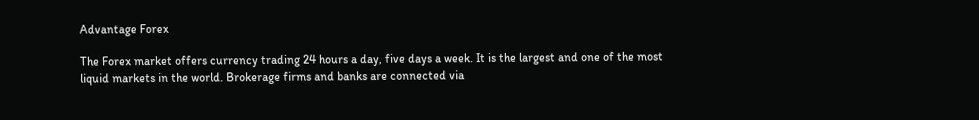Advantage Forex

The Forex market offers currency trading 24 hours a day, five days a week. It is the largest and one of the most liquid markets in the world. Brokerage firms and banks are connected via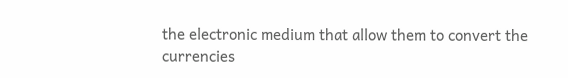the electronic medium that allow them to convert the currencies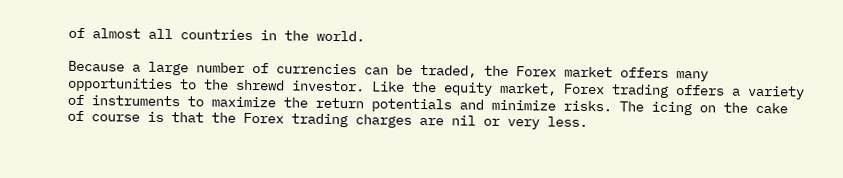of almost all countries in the world.

Because a large number of currencies can be traded, the Forex market offers many opportunities to the shrewd investor. Like the equity market, Forex trading offers a variety of instruments to maximize the return potentials and minimize risks. The icing on the cake of course is that the Forex trading charges are nil or very less.